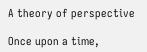A theory of perspective

Once upon a time,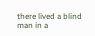there lived a blind man in a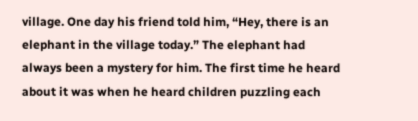village. One day his friend told him, “Hey, there is an elephant in the village today.” The elephant had always been a mystery for him. The first time he heard about it was when he heard children puzzling each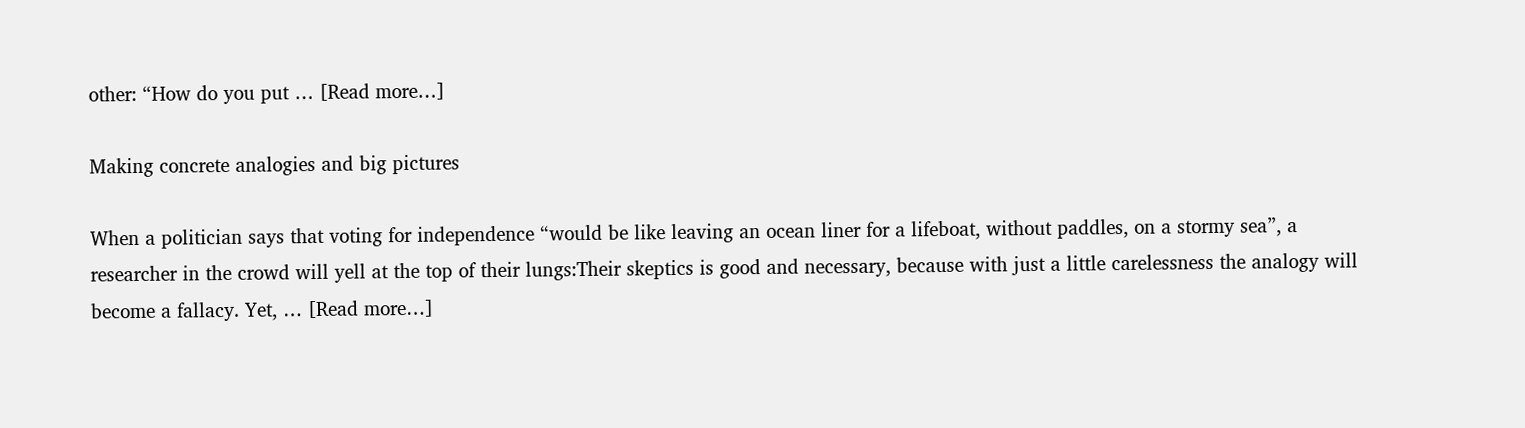other: “How do you put … [Read more…]

Making concrete analogies and big pictures

When a politician says that voting for independence “would be like leaving an ocean liner for a lifeboat, without paddles, on a stormy sea”, a researcher in the crowd will yell at the top of their lungs:Their skeptics is good and necessary, because with just a little carelessness the analogy will become a fallacy. Yet, … [Read more…]